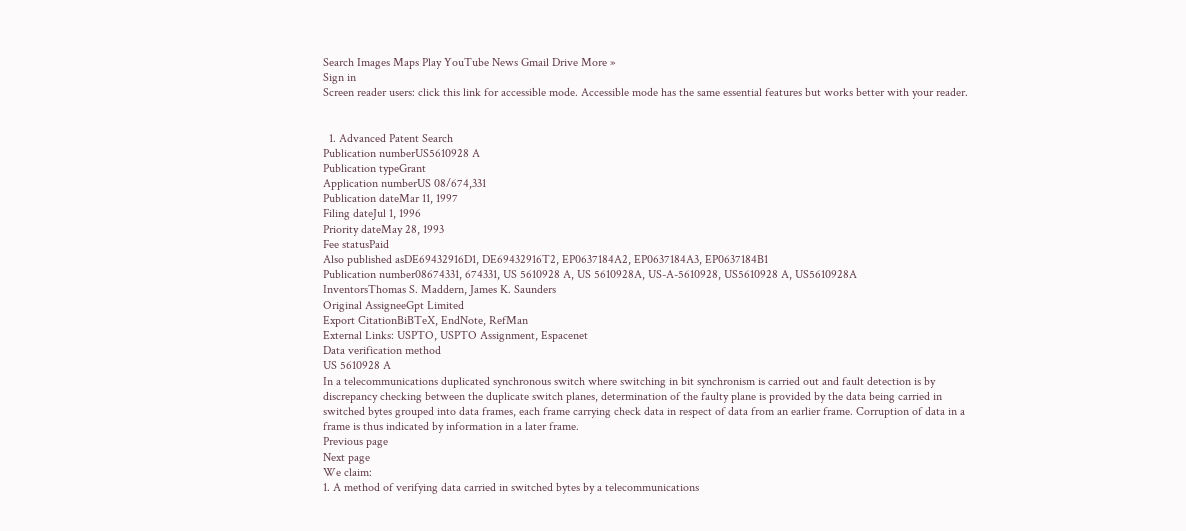Search Images Maps Play YouTube News Gmail Drive More »
Sign in
Screen reader users: click this link for accessible mode. Accessible mode has the same essential features but works better with your reader.


  1. Advanced Patent Search
Publication numberUS5610928 A
Publication typeGrant
Application numberUS 08/674,331
Publication dateMar 11, 1997
Filing dateJul 1, 1996
Priority dateMay 28, 1993
Fee statusPaid
Also published asDE69432916D1, DE69432916T2, EP0637184A2, EP0637184A3, EP0637184B1
Publication number08674331, 674331, US 5610928 A, US 5610928A, US-A-5610928, US5610928 A, US5610928A
InventorsThomas S. Maddern, James K. Saunders
Original AssigneeGpt Limited
Export CitationBiBTeX, EndNote, RefMan
External Links: USPTO, USPTO Assignment, Espacenet
Data verification method
US 5610928 A
In a telecommunications duplicated synchronous switch where switching in bit synchronism is carried out and fault detection is by discrepancy checking between the duplicate switch planes, determination of the faulty plane is provided by the data being carried in switched bytes grouped into data frames, each frame carrying check data in respect of data from an earlier frame. Corruption of data in a frame is thus indicated by information in a later frame.
Previous page
Next page
We claim:
1. A method of verifying data carried in switched bytes by a telecommunications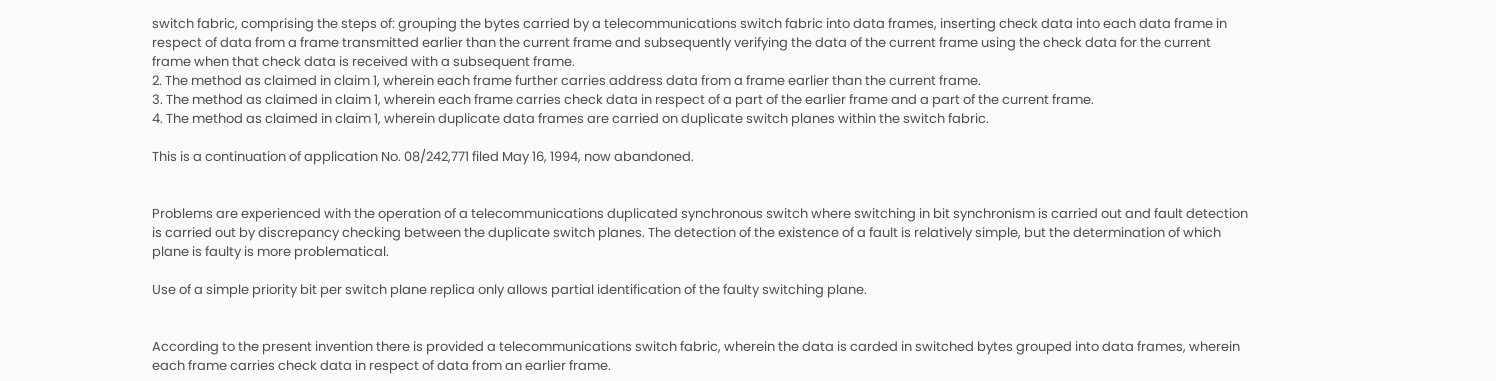switch fabric, comprising the steps of: grouping the bytes carried by a telecommunications switch fabric into data frames, inserting check data into each data frame in respect of data from a frame transmitted earlier than the current frame and subsequently verifying the data of the current frame using the check data for the current frame when that check data is received with a subsequent frame.
2. The method as claimed in claim 1, wherein each frame further carries address data from a frame earlier than the current frame.
3. The method as claimed in claim 1, wherein each frame carries check data in respect of a part of the earlier frame and a part of the current frame.
4. The method as claimed in claim 1, wherein duplicate data frames are carried on duplicate switch planes within the switch fabric.

This is a continuation of application No. 08/242,771 filed May 16, 1994, now abandoned.


Problems are experienced with the operation of a telecommunications duplicated synchronous switch where switching in bit synchronism is carried out and fault detection is carried out by discrepancy checking between the duplicate switch planes. The detection of the existence of a fault is relatively simple, but the determination of which plane is faulty is more problematical.

Use of a simple priority bit per switch plane replica only allows partial identification of the faulty switching plane.


According to the present invention there is provided a telecommunications switch fabric, wherein the data is carded in switched bytes grouped into data frames, wherein each frame carries check data in respect of data from an earlier frame.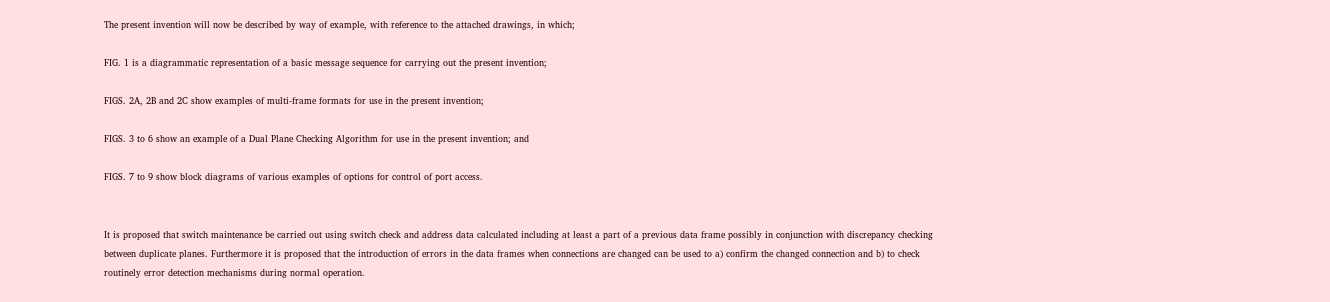The present invention will now be described by way of example, with reference to the attached drawings, in which;

FIG. 1 is a diagrammatic representation of a basic message sequence for carrying out the present invention;

FIGS. 2A, 2B and 2C show examples of multi-frame formats for use in the present invention;

FIGS. 3 to 6 show an example of a Dual Plane Checking Algorithm for use in the present invention; and

FIGS. 7 to 9 show block diagrams of various examples of options for control of port access.


It is proposed that switch maintenance be carried out using switch check and address data calculated including at least a part of a previous data frame possibly in conjunction with discrepancy checking between duplicate planes. Furthermore it is proposed that the introduction of errors in the data frames when connections are changed can be used to a) confirm the changed connection and b) to check routinely error detection mechanisms during normal operation.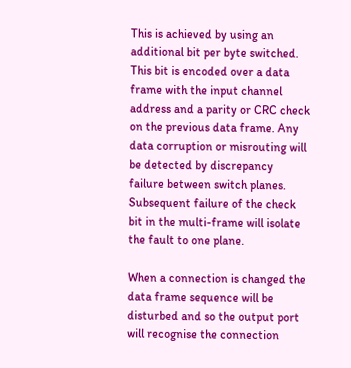This is achieved by using an additional bit per byte switched. This bit is encoded over a data frame with the input channel address and a parity or CRC check on the previous data frame. Any data corruption or misrouting will be detected by discrepancy failure between switch planes. Subsequent failure of the check bit in the multi-frame will isolate the fault to one plane.

When a connection is changed the data frame sequence will be disturbed and so the output port will recognise the connection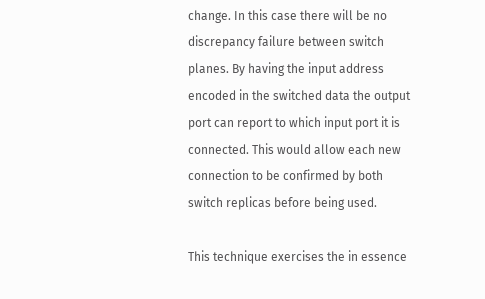change. In this case there will be no discrepancy failure between switch planes. By having the input address encoded in the switched data the output port can report to which input port it is connected. This would allow each new connection to be confirmed by both switch replicas before being used.

This technique exercises the in essence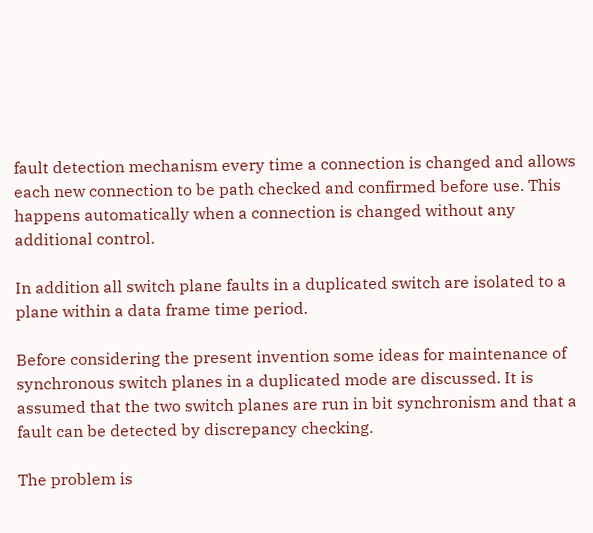fault detection mechanism every time a connection is changed and allows each new connection to be path checked and confirmed before use. This happens automatically when a connection is changed without any additional control.

In addition all switch plane faults in a duplicated switch are isolated to a plane within a data frame time period.

Before considering the present invention some ideas for maintenance of synchronous switch planes in a duplicated mode are discussed. It is assumed that the two switch planes are run in bit synchronism and that a fault can be detected by discrepancy checking.

The problem is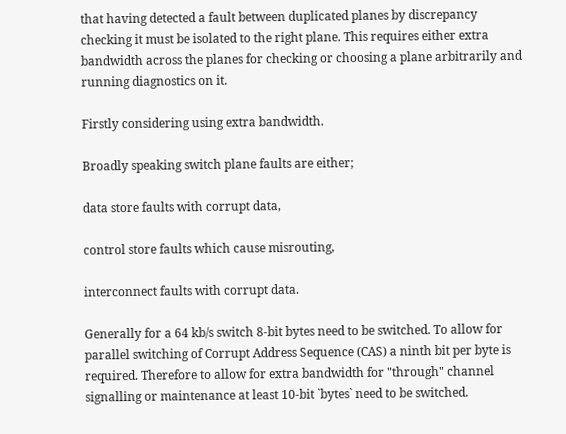that having detected a fault between duplicated planes by discrepancy checking it must be isolated to the right plane. This requires either extra bandwidth across the planes for checking or choosing a plane arbitrarily and running diagnostics on it.

Firstly considering using extra bandwidth.

Broadly speaking switch plane faults are either;

data store faults with corrupt data,

control store faults which cause misrouting,

interconnect faults with corrupt data.

Generally for a 64 kb/s switch 8-bit bytes need to be switched. To allow for parallel switching of Corrupt Address Sequence (CAS) a ninth bit per byte is required. Therefore to allow for extra bandwidth for "through" channel signalling or maintenance at least 10-bit `bytes` need to be switched.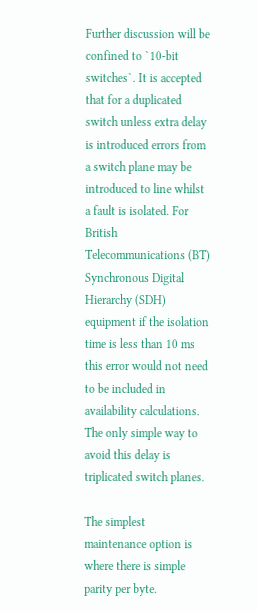Further discussion will be confined to `10-bit switches`. It is accepted that for a duplicated switch unless extra delay is introduced errors from a switch plane may be introduced to line whilst a fault is isolated. For British Telecommunications (BT) Synchronous Digital Hierarchy (SDH) equipment if the isolation time is less than 10 ms this error would not need to be included in availability calculations. The only simple way to avoid this delay is triplicated switch planes.

The simplest maintenance option is where there is simple parity per byte.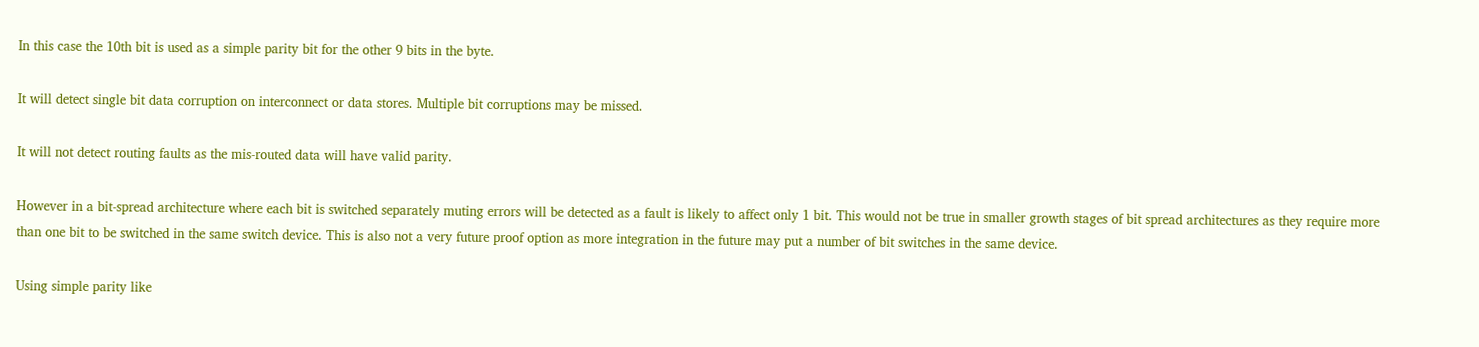In this case the 10th bit is used as a simple parity bit for the other 9 bits in the byte.

It will detect single bit data corruption on interconnect or data stores. Multiple bit corruptions may be missed.

It will not detect routing faults as the mis-routed data will have valid parity.

However in a bit-spread architecture where each bit is switched separately muting errors will be detected as a fault is likely to affect only 1 bit. This would not be true in smaller growth stages of bit spread architectures as they require more than one bit to be switched in the same switch device. This is also not a very future proof option as more integration in the future may put a number of bit switches in the same device.

Using simple parity like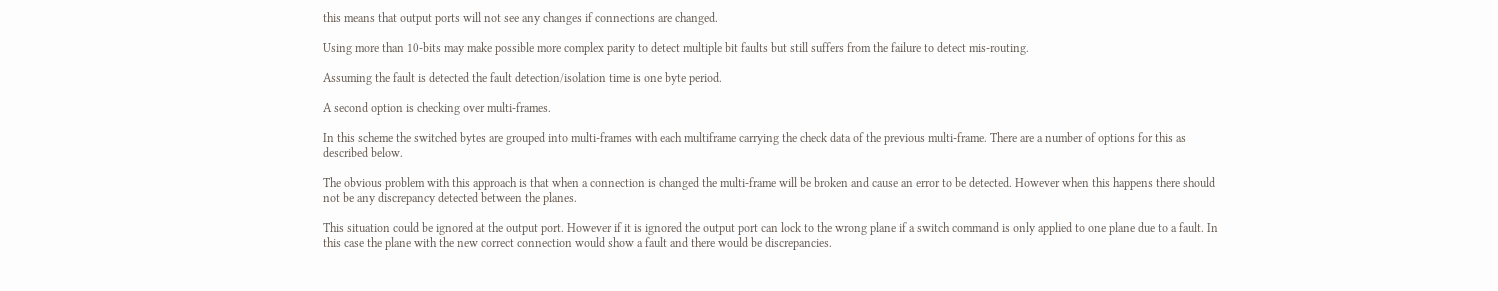this means that output ports will not see any changes if connections are changed.

Using more than 10-bits may make possible more complex parity to detect multiple bit faults but still suffers from the failure to detect mis-routing.

Assuming the fault is detected the fault detection/isolation time is one byte period.

A second option is checking over multi-frames.

In this scheme the switched bytes are grouped into multi-frames with each multiframe carrying the check data of the previous multi-frame. There are a number of options for this as described below.

The obvious problem with this approach is that when a connection is changed the multi-frame will be broken and cause an error to be detected. However when this happens there should not be any discrepancy detected between the planes.

This situation could be ignored at the output port. However if it is ignored the output port can lock to the wrong plane if a switch command is only applied to one plane due to a fault. In this case the plane with the new correct connection would show a fault and there would be discrepancies.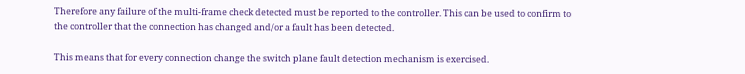Therefore any failure of the multi-frame check detected must be reported to the controller. This can be used to confirm to the controller that the connection has changed and/or a fault has been detected.

This means that for every connection change the switch plane fault detection mechanism is exercised.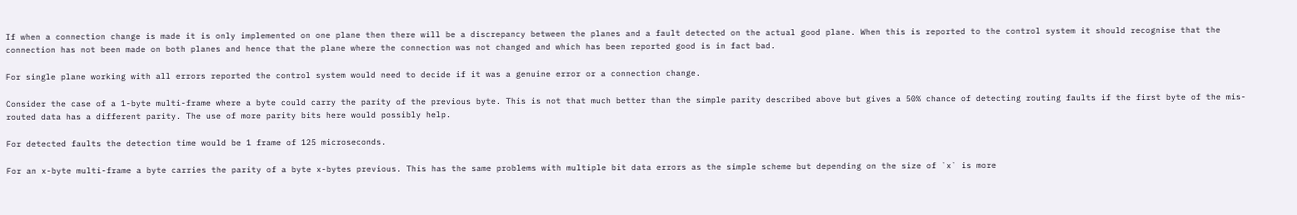If when a connection change is made it is only implemented on one plane then there will be a discrepancy between the planes and a fault detected on the actual good plane. When this is reported to the control system it should recognise that the connection has not been made on both planes and hence that the plane where the connection was not changed and which has been reported good is in fact bad.

For single plane working with all errors reported the control system would need to decide if it was a genuine error or a connection change.

Consider the case of a 1-byte multi-frame where a byte could carry the parity of the previous byte. This is not that much better than the simple parity described above but gives a 50% chance of detecting routing faults if the first byte of the mis-routed data has a different parity. The use of more parity bits here would possibly help.

For detected faults the detection time would be 1 frame of 125 microseconds.

For an x-byte multi-frame a byte carries the parity of a byte x-bytes previous. This has the same problems with multiple bit data errors as the simple scheme but depending on the size of `x` is more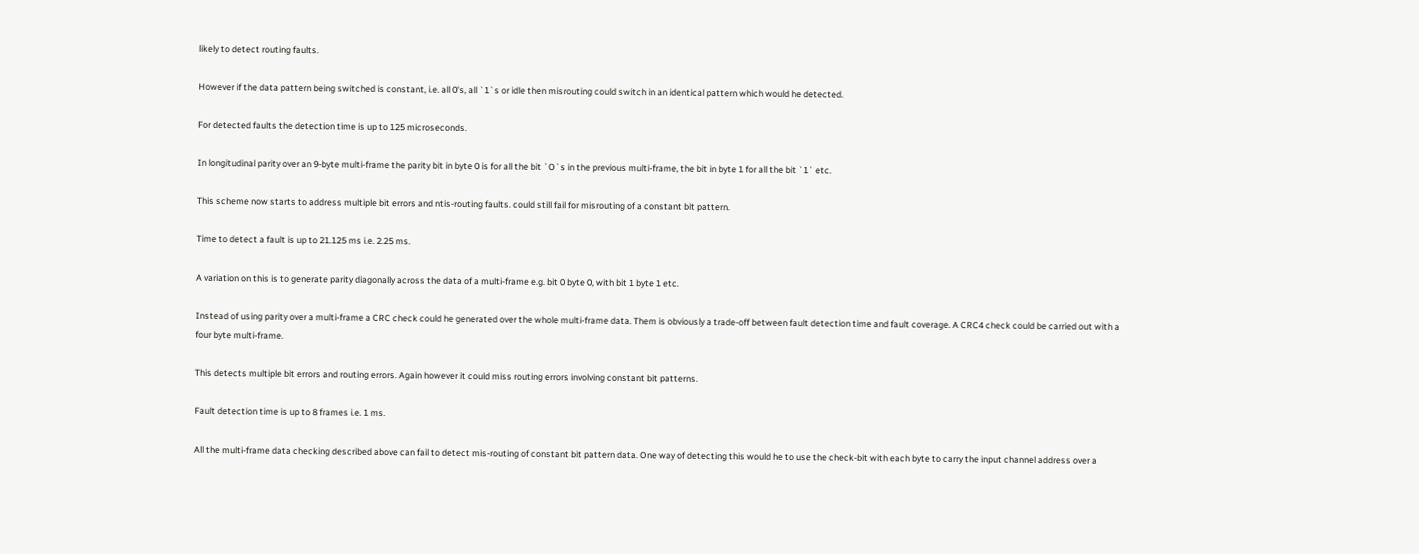likely to detect routing faults.

However if the data pattern being switched is constant, i.e. all 0's, all `1`s or idle then misrouting could switch in an identical pattern which would he detected.

For detected faults the detection time is up to 125 microseconds.

In longitudinal parity over an 9-byte multi-frame the parity bit in byte 0 is for all the bit `O`s in the previous multi-frame, the bit in byte 1 for all the bit `1` etc.

This scheme now starts to address multiple bit errors and ntis-routing faults. could still fail for misrouting of a constant bit pattern.

Time to detect a fault is up to 21.125 ms i.e. 2.25 ms.

A variation on this is to generate parity diagonally across the data of a multi-frame e.g. bit 0 byte 0, with bit 1 byte 1 etc.

Instead of using parity over a multi-frame a CRC check could he generated over the whole multi-frame data. Them is obviously a trade-off between fault detection time and fault coverage. A CRC4 check could be carried out with a four byte multi-frame.

This detects multiple bit errors and routing errors. Again however it could miss routing errors involving constant bit patterns.

Fault detection time is up to 8 frames i.e. 1 ms.

All the multi-frame data checking described above can fail to detect mis-routing of constant bit pattern data. One way of detecting this would he to use the check-bit with each byte to carry the input channel address over a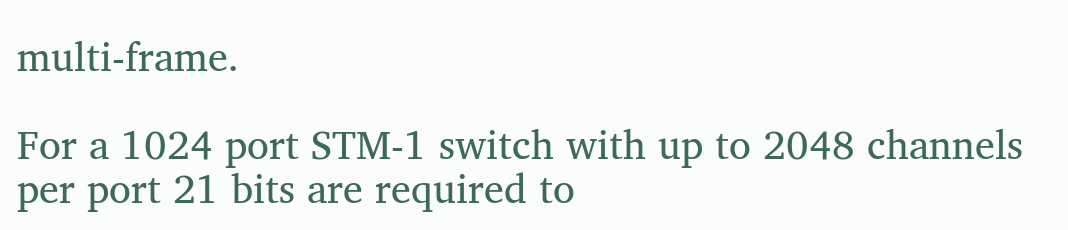multi-frame.

For a 1024 port STM-1 switch with up to 2048 channels per port 21 bits are required to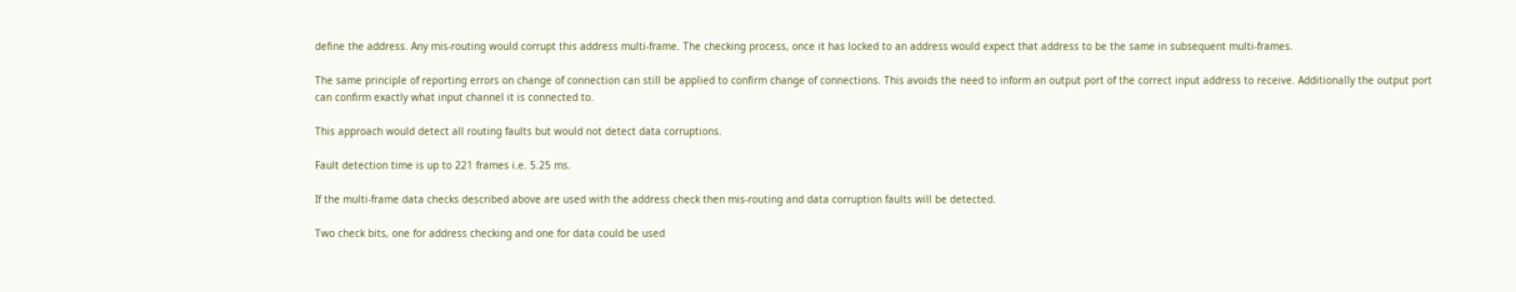define the address. Any mis-routing would corrupt this address multi-frame. The checking process, once it has locked to an address would expect that address to be the same in subsequent multi-frames.

The same principle of reporting errors on change of connection can still be applied to confirm change of connections. This avoids the need to inform an output port of the correct input address to receive. Additionally the output port can confirm exactly what input channel it is connected to.

This approach would detect all routing faults but would not detect data corruptions.

Fault detection time is up to 221 frames i.e. 5.25 ms.

If the multi-frame data checks described above are used with the address check then mis-routing and data corruption faults will be detected.

Two check bits, one for address checking and one for data could be used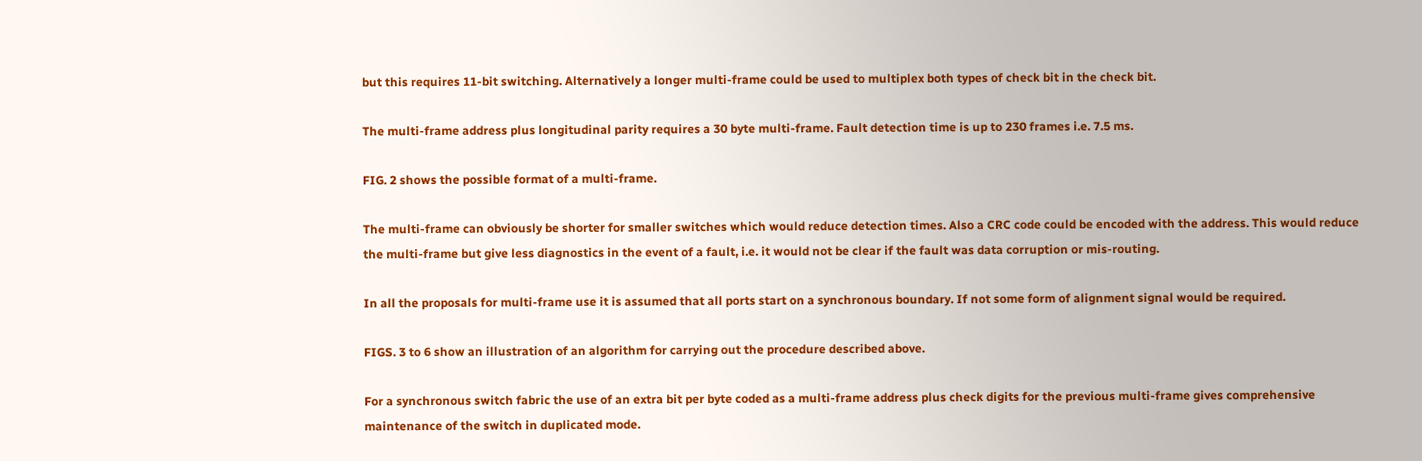but this requires 11-bit switching. Alternatively a longer multi-frame could be used to multiplex both types of check bit in the check bit.

The multi-frame address plus longitudinal parity requires a 30 byte multi-frame. Fault detection time is up to 230 frames i.e. 7.5 ms.

FIG. 2 shows the possible format of a multi-frame.

The multi-frame can obviously be shorter for smaller switches which would reduce detection times. Also a CRC code could be encoded with the address. This would reduce the multi-frame but give less diagnostics in the event of a fault, i.e. it would not be clear if the fault was data corruption or mis-routing.

In all the proposals for multi-frame use it is assumed that all ports start on a synchronous boundary. If not some form of alignment signal would be required.

FIGS. 3 to 6 show an illustration of an algorithm for carrying out the procedure described above.

For a synchronous switch fabric the use of an extra bit per byte coded as a multi-frame address plus check digits for the previous multi-frame gives comprehensive maintenance of the switch in duplicated mode.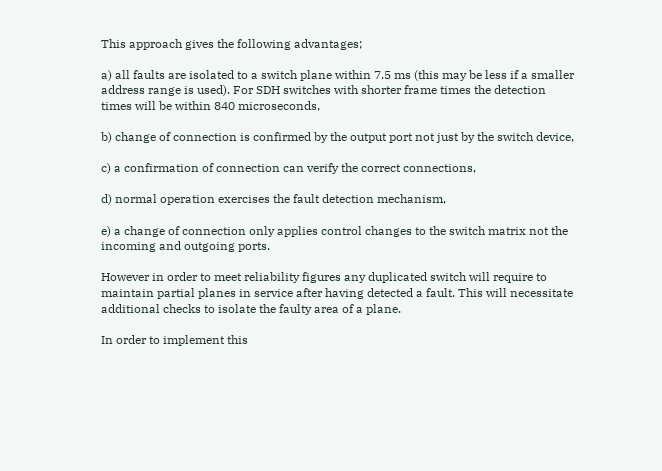This approach gives the following advantages;

a) all faults are isolated to a switch plane within 7.5 ms (this may be less if a smaller address range is used). For SDH switches with shorter frame times the detection times will be within 840 microseconds,

b) change of connection is confirmed by the output port not just by the switch device,

c) a confirmation of connection can verify the correct connections,

d) normal operation exercises the fault detection mechanism,

e) a change of connection only applies control changes to the switch matrix not the incoming and outgoing ports.

However in order to meet reliability figures any duplicated switch will require to maintain partial planes in service after having detected a fault. This will necessitate additional checks to isolate the faulty area of a plane.

In order to implement this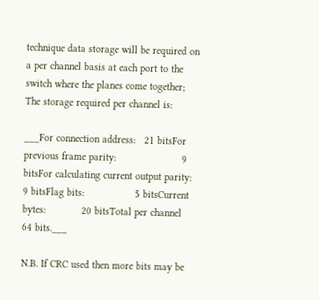technique data storage will be required on a per channel basis at each port to the switch where the planes come together; The storage required per channel is:

___For connection address:   21 bitsFor previous frame parity:                      9 bitsFor calculating current output parity:                      9 bitsFlag bits:                 5 bitsCurrent bytes:            20 bitsTotal per channel         64 bits.___

N.B. If CRC used then more bits may be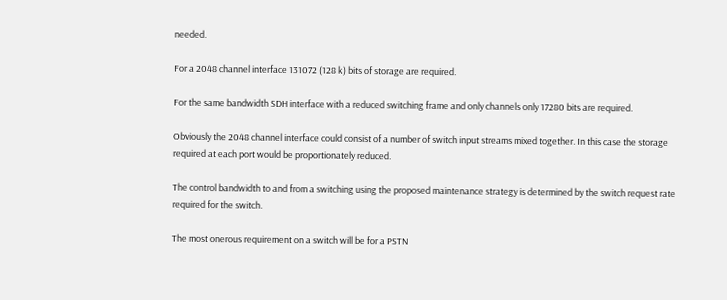needed.

For a 2048 channel interface 131072 (128 k) bits of storage are required.

For the same bandwidth SDH interface with a reduced switching frame and only channels only 17280 bits are required.

Obviously the 2048 channel interface could consist of a number of switch input streams mixed together. In this case the storage required at each port would be proportionately reduced.

The control bandwidth to and from a switching using the proposed maintenance strategy is determined by the switch request rate required for the switch.

The most onerous requirement on a switch will be for a PSTN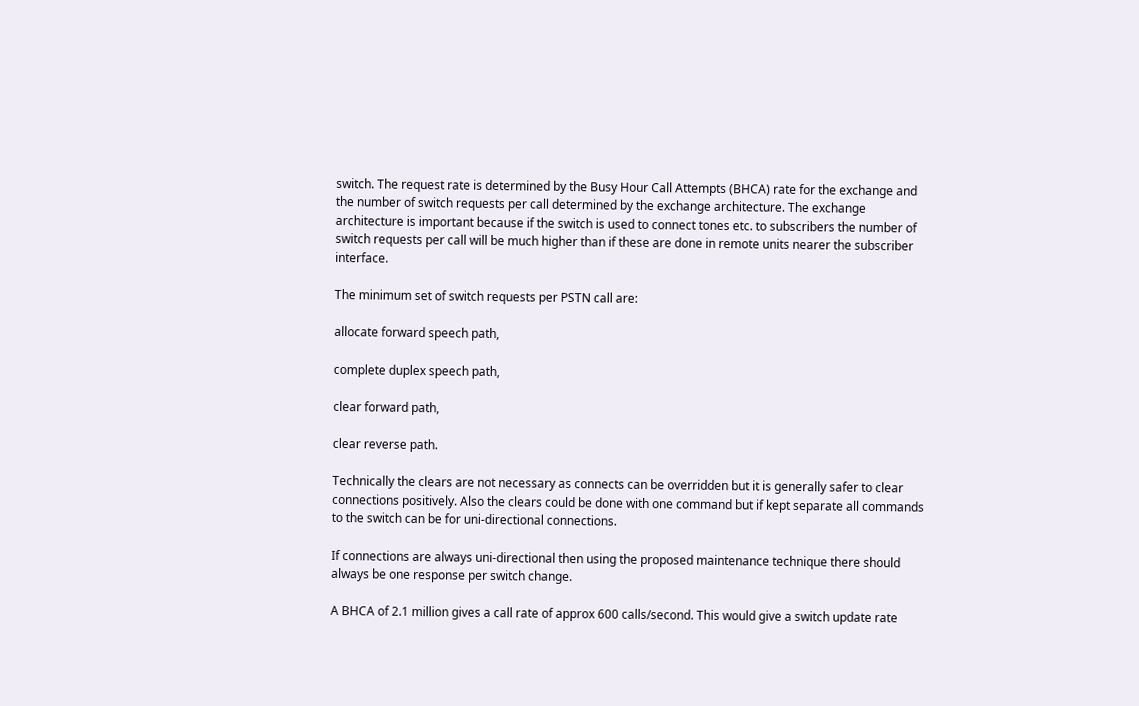switch. The request rate is determined by the Busy Hour Call Attempts (BHCA) rate for the exchange and the number of switch requests per call determined by the exchange architecture. The exchange architecture is important because if the switch is used to connect tones etc. to subscribers the number of switch requests per call will be much higher than if these are done in remote units nearer the subscriber interface.

The minimum set of switch requests per PSTN call are:

allocate forward speech path,

complete duplex speech path,

clear forward path,

clear reverse path.

Technically the clears are not necessary as connects can be overridden but it is generally safer to clear connections positively. Also the clears could be done with one command but if kept separate all commands to the switch can be for uni-directional connections.

If connections are always uni-directional then using the proposed maintenance technique there should always be one response per switch change.

A BHCA of 2.1 million gives a call rate of approx 600 calls/second. This would give a switch update rate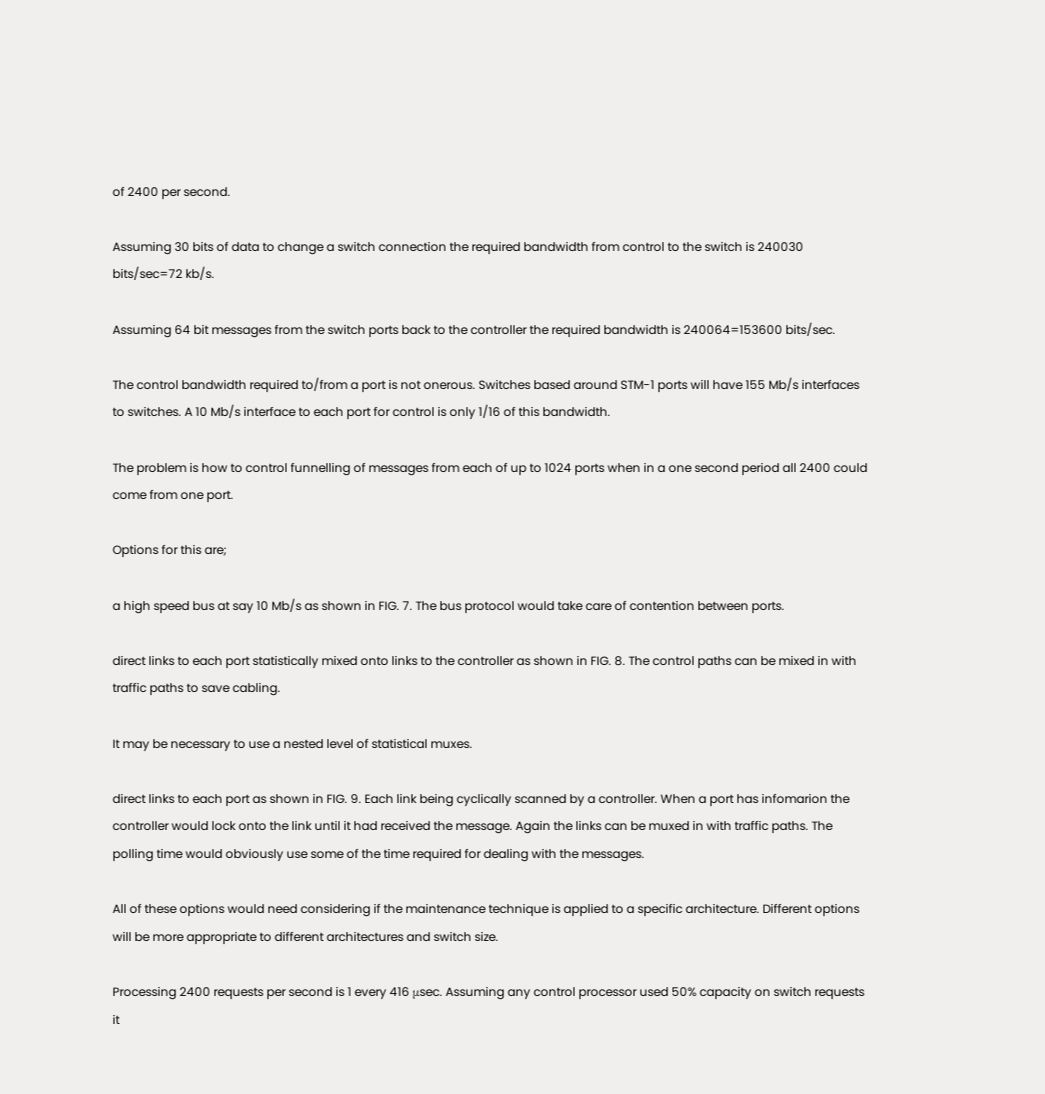of 2400 per second.

Assuming 30 bits of data to change a switch connection the required bandwidth from control to the switch is 240030 bits/sec=72 kb/s.

Assuming 64 bit messages from the switch ports back to the controller the required bandwidth is 240064=153600 bits/sec.

The control bandwidth required to/from a port is not onerous. Switches based around STM-1 ports will have 155 Mb/s interfaces to switches. A 10 Mb/s interface to each port for control is only 1/16 of this bandwidth.

The problem is how to control funnelling of messages from each of up to 1024 ports when in a one second period all 2400 could come from one port.

Options for this are;

a high speed bus at say 10 Mb/s as shown in FIG. 7. The bus protocol would take care of contention between ports.

direct links to each port statistically mixed onto links to the controller as shown in FIG. 8. The control paths can be mixed in with traffic paths to save cabling.

It may be necessary to use a nested level of statistical muxes.

direct links to each port as shown in FIG. 9. Each link being cyclically scanned by a controller. When a port has infomarion the controller would lock onto the link until it had received the message. Again the links can be muxed in with traffic paths. The polling time would obviously use some of the time required for dealing with the messages.

All of these options would need considering if the maintenance technique is applied to a specific architecture. Different options will be more appropriate to different architectures and switch size.

Processing 2400 requests per second is 1 every 416 μsec. Assuming any control processor used 50% capacity on switch requests it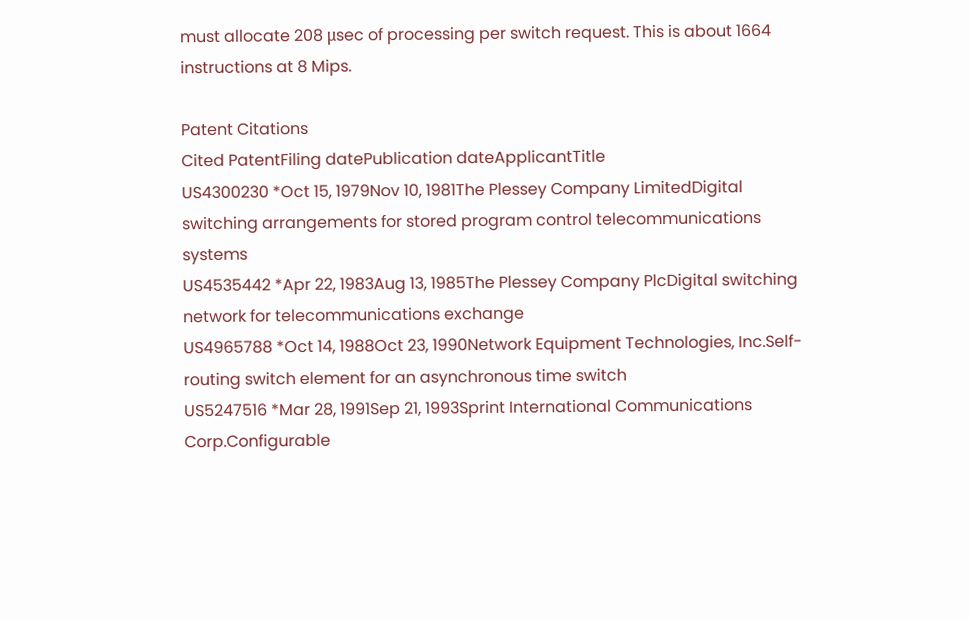must allocate 208 μsec of processing per switch request. This is about 1664 instructions at 8 Mips.

Patent Citations
Cited PatentFiling datePublication dateApplicantTitle
US4300230 *Oct 15, 1979Nov 10, 1981The Plessey Company LimitedDigital switching arrangements for stored program control telecommunications systems
US4535442 *Apr 22, 1983Aug 13, 1985The Plessey Company PlcDigital switching network for telecommunications exchange
US4965788 *Oct 14, 1988Oct 23, 1990Network Equipment Technologies, Inc.Self-routing switch element for an asynchronous time switch
US5247516 *Mar 28, 1991Sep 21, 1993Sprint International Communications Corp.Configurable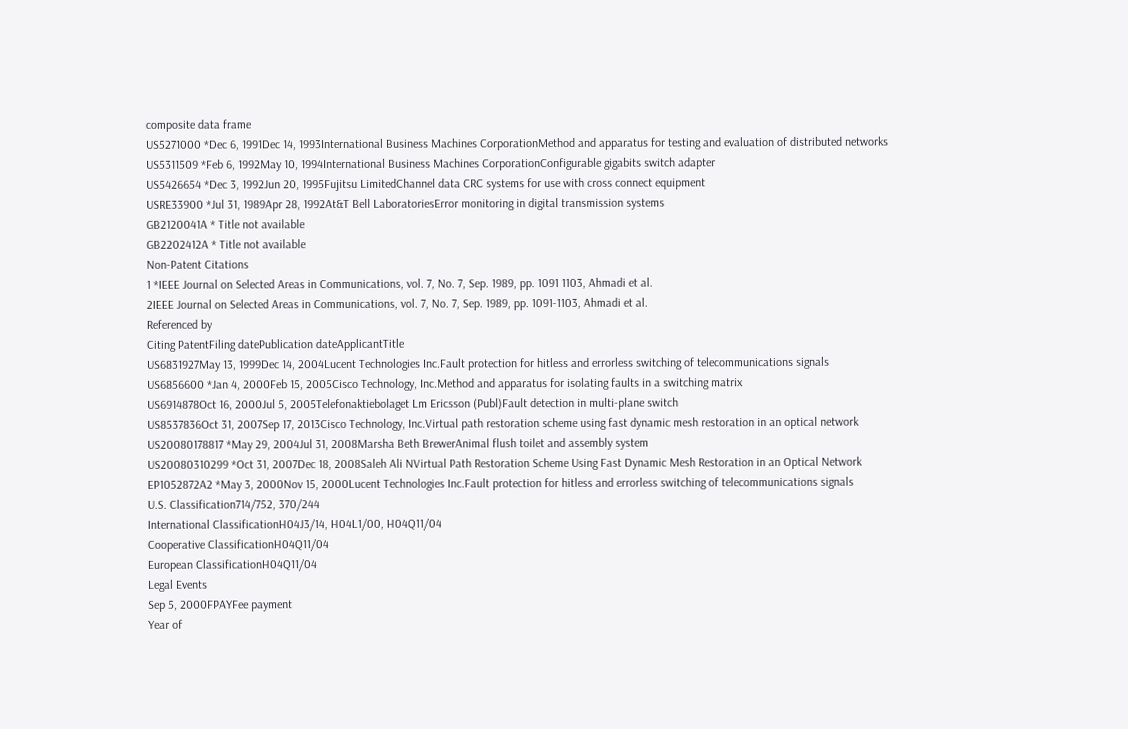composite data frame
US5271000 *Dec 6, 1991Dec 14, 1993International Business Machines CorporationMethod and apparatus for testing and evaluation of distributed networks
US5311509 *Feb 6, 1992May 10, 1994International Business Machines CorporationConfigurable gigabits switch adapter
US5426654 *Dec 3, 1992Jun 20, 1995Fujitsu LimitedChannel data CRC systems for use with cross connect equipment
USRE33900 *Jul 31, 1989Apr 28, 1992At&T Bell LaboratoriesError monitoring in digital transmission systems
GB2120041A * Title not available
GB2202412A * Title not available
Non-Patent Citations
1 *IEEE Journal on Selected Areas in Communications, vol. 7, No. 7, Sep. 1989, pp. 1091 1103, Ahmadi et al.
2IEEE Journal on Selected Areas in Communications, vol. 7, No. 7, Sep. 1989, pp. 1091-1103, Ahmadi et al.
Referenced by
Citing PatentFiling datePublication dateApplicantTitle
US6831927May 13, 1999Dec 14, 2004Lucent Technologies Inc.Fault protection for hitless and errorless switching of telecommunications signals
US6856600 *Jan 4, 2000Feb 15, 2005Cisco Technology, Inc.Method and apparatus for isolating faults in a switching matrix
US6914878Oct 16, 2000Jul 5, 2005Telefonaktiebolaget Lm Ericsson (Publ)Fault detection in multi-plane switch
US8537836Oct 31, 2007Sep 17, 2013Cisco Technology, Inc.Virtual path restoration scheme using fast dynamic mesh restoration in an optical network
US20080178817 *May 29, 2004Jul 31, 2008Marsha Beth BrewerAnimal flush toilet and assembly system
US20080310299 *Oct 31, 2007Dec 18, 2008Saleh Ali NVirtual Path Restoration Scheme Using Fast Dynamic Mesh Restoration in an Optical Network
EP1052872A2 *May 3, 2000Nov 15, 2000Lucent Technologies Inc.Fault protection for hitless and errorless switching of telecommunications signals
U.S. Classification714/752, 370/244
International ClassificationH04J3/14, H04L1/00, H04Q11/04
Cooperative ClassificationH04Q11/04
European ClassificationH04Q11/04
Legal Events
Sep 5, 2000FPAYFee payment
Year of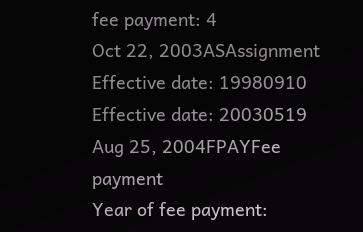fee payment: 4
Oct 22, 2003ASAssignment
Effective date: 19980910
Effective date: 20030519
Aug 25, 2004FPAYFee payment
Year of fee payment: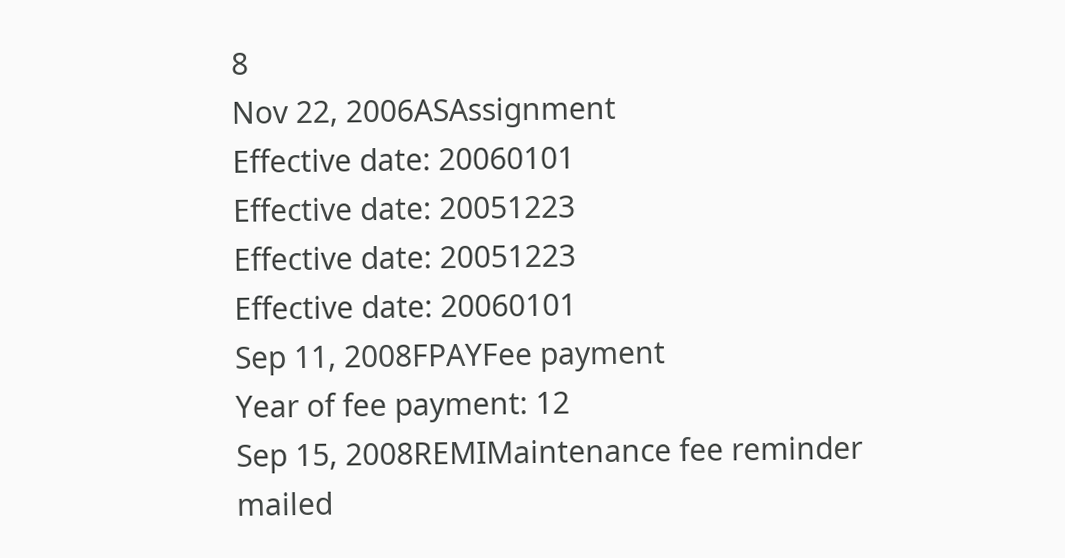8
Nov 22, 2006ASAssignment
Effective date: 20060101
Effective date: 20051223
Effective date: 20051223
Effective date: 20060101
Sep 11, 2008FPAYFee payment
Year of fee payment: 12
Sep 15, 2008REMIMaintenance fee reminder mailed